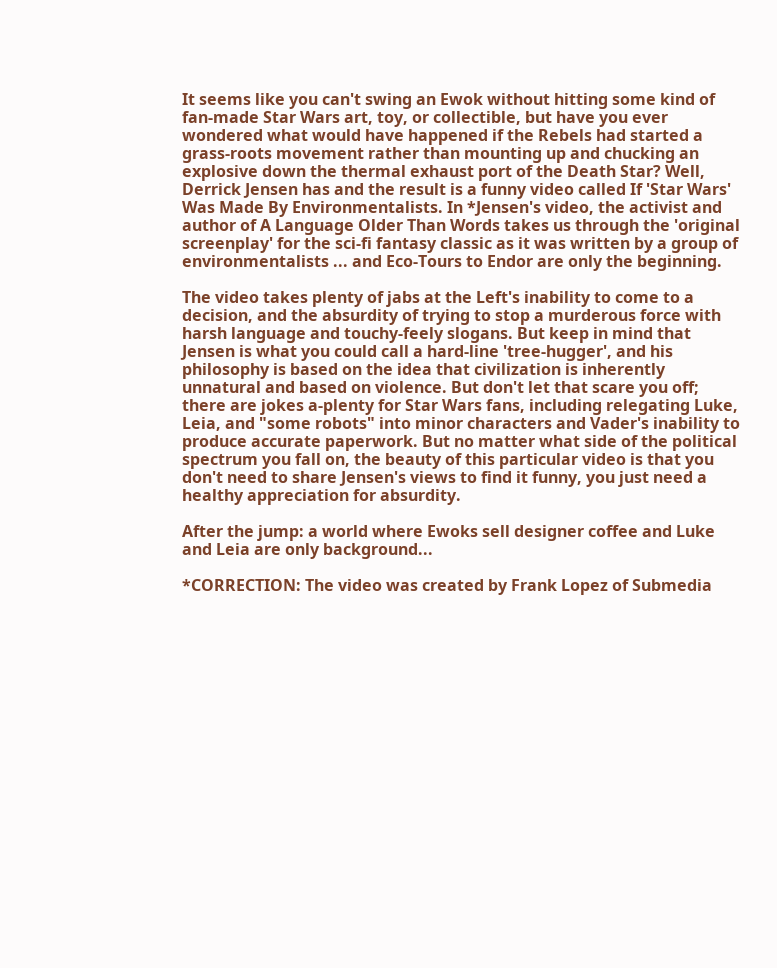It seems like you can't swing an Ewok without hitting some kind of fan-made Star Wars art, toy, or collectible, but have you ever wondered what would have happened if the Rebels had started a grass-roots movement rather than mounting up and chucking an explosive down the thermal exhaust port of the Death Star? Well, Derrick Jensen has and the result is a funny video called If 'Star Wars' Was Made By Environmentalists. In *Jensen's video, the activist and author of A Language Older Than Words takes us through the 'original screenplay' for the sci-fi fantasy classic as it was written by a group of environmentalists ... and Eco-Tours to Endor are only the beginning.

The video takes plenty of jabs at the Left's inability to come to a decision, and the absurdity of trying to stop a murderous force with harsh language and touchy-feely slogans. But keep in mind that Jensen is what you could call a hard-line 'tree-hugger', and his philosophy is based on the idea that civilization is inherently unnatural and based on violence. But don't let that scare you off; there are jokes a-plenty for Star Wars fans, including relegating Luke, Leia, and "some robots" into minor characters and Vader's inability to produce accurate paperwork. But no matter what side of the political spectrum you fall on, the beauty of this particular video is that you don't need to share Jensen's views to find it funny, you just need a healthy appreciation for absurdity.

After the jump: a world where Ewoks sell designer coffee and Luke and Leia are only background...

*CORRECTION: The video was created by Frank Lopez of Submedia